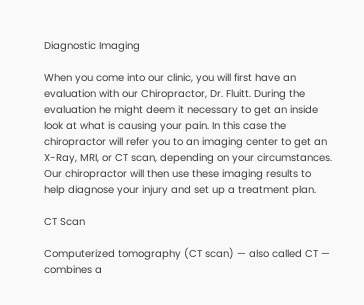Diagnostic Imaging

When you come into our clinic, you will first have an evaluation with our Chiropractor, Dr. Fluitt. During the evaluation he might deem it necessary to get an inside look at what is causing your pain. In this case the chiropractor will refer you to an imaging center to get an X-Ray, MRI, or CT scan, depending on your circumstances. Our chiropractor will then use these imaging results to help diagnose your injury and set up a treatment plan.

CT Scan

Computerized tomography (CT scan) — also called CT — combines a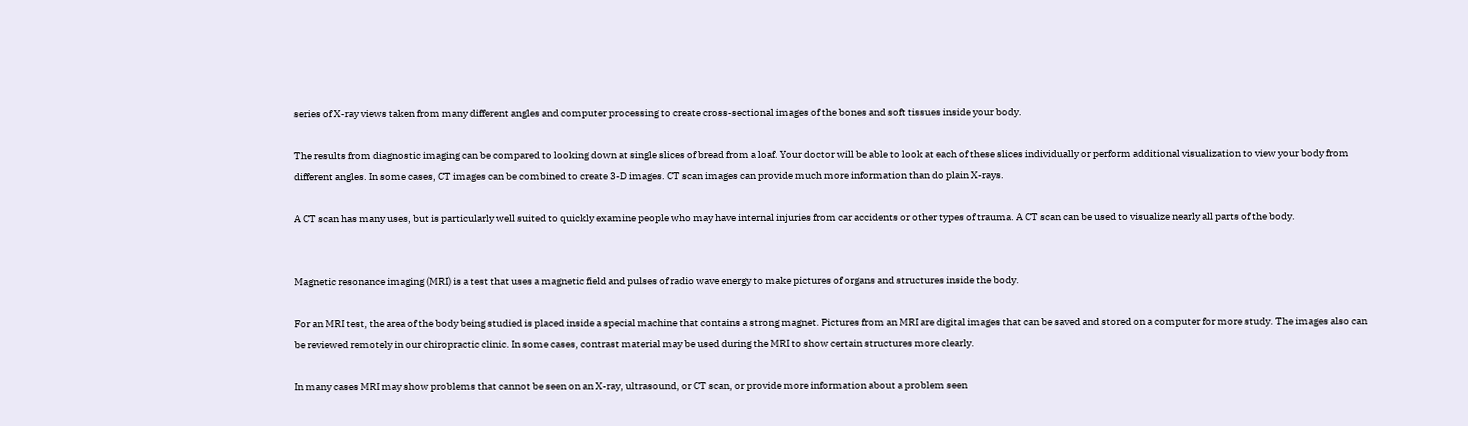series of X-ray views taken from many different angles and computer processing to create cross-sectional images of the bones and soft tissues inside your body.

The results from diagnostic imaging can be compared to looking down at single slices of bread from a loaf. Your doctor will be able to look at each of these slices individually or perform additional visualization to view your body from different angles. In some cases, CT images can be combined to create 3-D images. CT scan images can provide much more information than do plain X-rays.

A CT scan has many uses, but is particularly well suited to quickly examine people who may have internal injuries from car accidents or other types of trauma. A CT scan can be used to visualize nearly all parts of the body.


Magnetic resonance imaging (MRI) is a test that uses a magnetic field and pulses of radio wave energy to make pictures of organs and structures inside the body.

For an MRI test, the area of the body being studied is placed inside a special machine that contains a strong magnet. Pictures from an MRI are digital images that can be saved and stored on a computer for more study. The images also can be reviewed remotely in our chiropractic clinic. In some cases, contrast material may be used during the MRI to show certain structures more clearly.

In many cases MRI may show problems that cannot be seen on an X-ray, ultrasound, or CT scan, or provide more information about a problem seen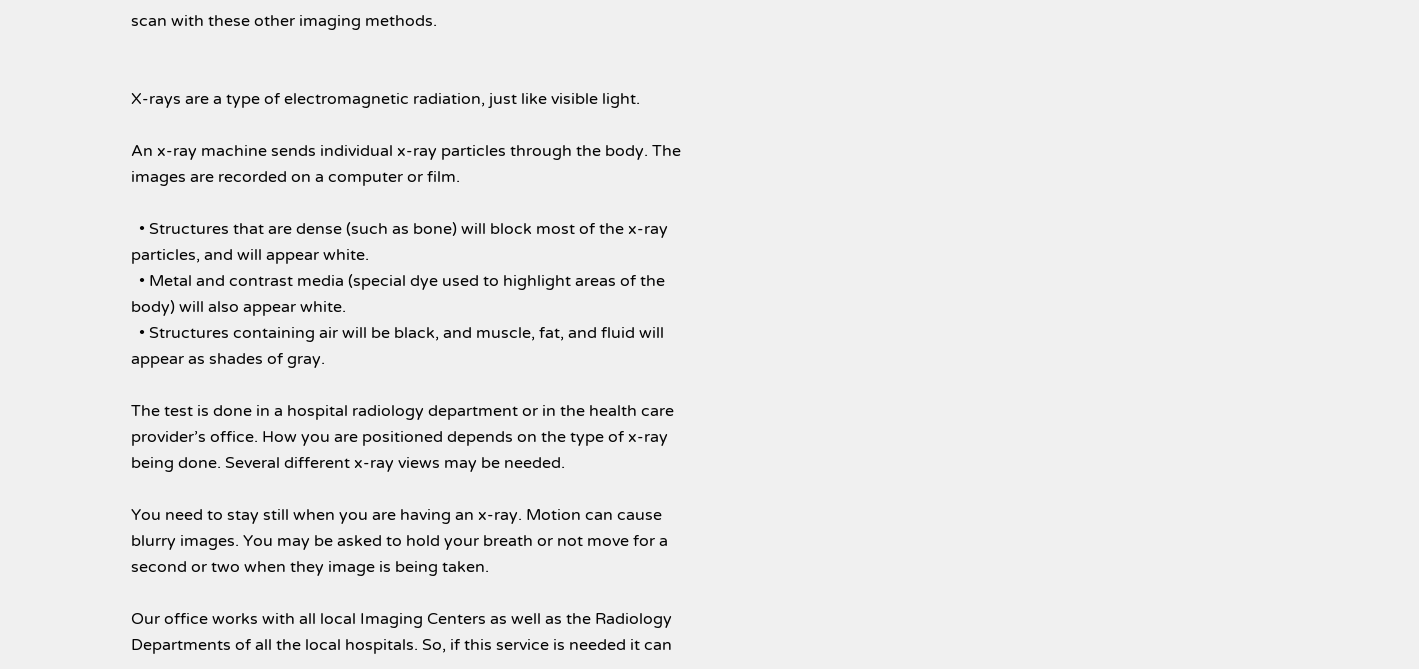scan with these other imaging methods.


X-rays are a type of electromagnetic radiation, just like visible light.

An x-ray machine sends individual x-ray particles through the body. The images are recorded on a computer or film.

  • Structures that are dense (such as bone) will block most of the x-ray particles, and will appear white.
  • Metal and contrast media (special dye used to highlight areas of the body) will also appear white.
  • Structures containing air will be black, and muscle, fat, and fluid will appear as shades of gray.

The test is done in a hospital radiology department or in the health care provider’s office. How you are positioned depends on the type of x-ray being done. Several different x-ray views may be needed.

You need to stay still when you are having an x-ray. Motion can cause blurry images. You may be asked to hold your breath or not move for a second or two when they image is being taken.

Our office works with all local Imaging Centers as well as the Radiology Departments of all the local hospitals. So, if this service is needed it can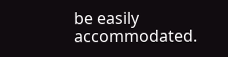be easily accommodated.